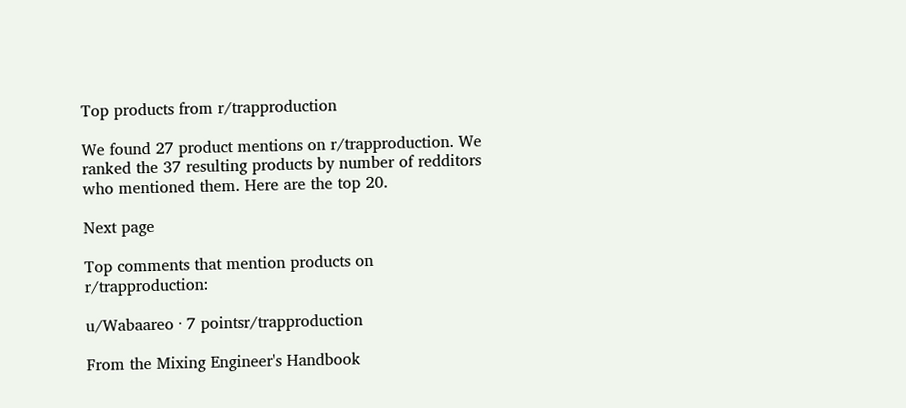Top products from r/trapproduction

We found 27 product mentions on r/trapproduction. We ranked the 37 resulting products by number of redditors who mentioned them. Here are the top 20.

Next page

Top comments that mention products on r/trapproduction:

u/Wabaareo · 7 pointsr/trapproduction

From the Mixing Engineer's Handbook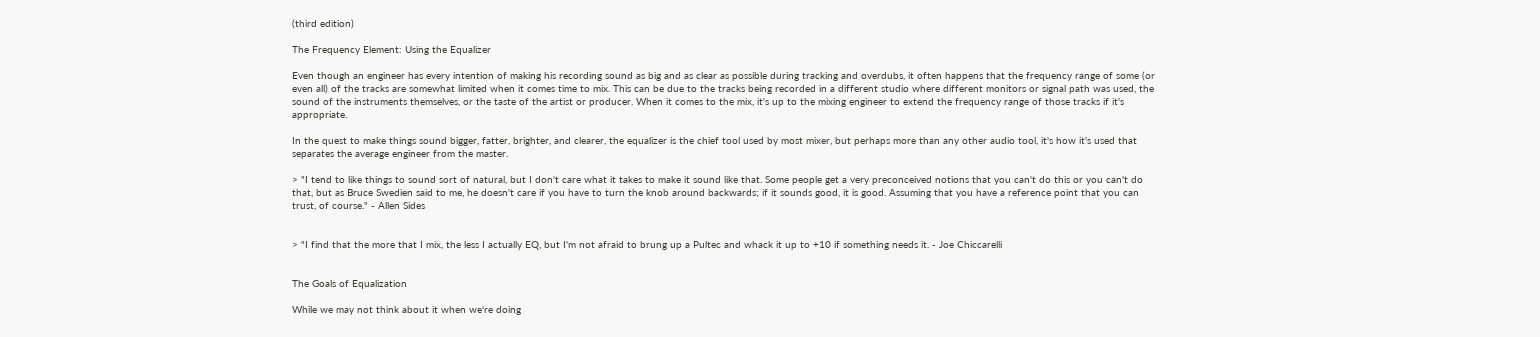(third edition)

The Frequency Element: Using the Equalizer

Even though an engineer has every intention of making his recording sound as big and as clear as possible during tracking and overdubs, it often happens that the frequency range of some (or even all) of the tracks are somewhat limited when it comes time to mix. This can be due to the tracks being recorded in a different studio where different monitors or signal path was used, the sound of the instruments themselves, or the taste of the artist or producer. When it comes to the mix, it's up to the mixing engineer to extend the frequency range of those tracks if it's appropriate.

In the quest to make things sound bigger, fatter, brighter, and clearer, the equalizer is the chief tool used by most mixer, but perhaps more than any other audio tool, it's how it's used that separates the average engineer from the master.

> "I tend to like things to sound sort of natural, but I don't care what it takes to make it sound like that. Some people get a very preconceived notions that you can't do this or you can't do that, but as Bruce Swedien said to me, he doesn't care if you have to turn the knob around backwards; if it sounds good, it is good. Assuming that you have a reference point that you can trust, of course." - Allen Sides


> "I find that the more that I mix, the less I actually EQ, but I'm not afraid to brung up a Pultec and whack it up to +10 if something needs it. - Joe Chiccarelli


The Goals of Equalization

While we may not think about it when we're doing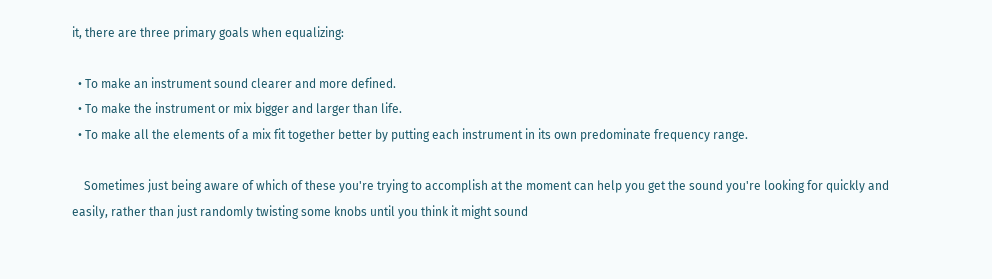it, there are three primary goals when equalizing:

  • To make an instrument sound clearer and more defined.
  • To make the instrument or mix bigger and larger than life.
  • To make all the elements of a mix fit together better by putting each instrument in its own predominate frequency range.

    Sometimes just being aware of which of these you're trying to accomplish at the moment can help you get the sound you're looking for quickly and easily, rather than just randomly twisting some knobs until you think it might sound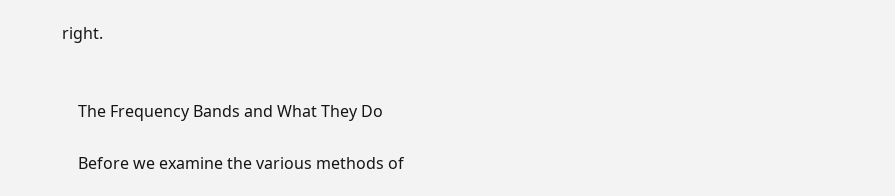right.


    The Frequency Bands and What They Do

    Before we examine the various methods of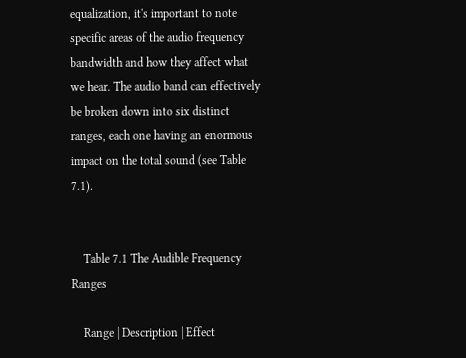equalization, it's important to note specific areas of the audio frequency bandwidth and how they affect what we hear. The audio band can effectively be broken down into six distinct ranges, each one having an enormous impact on the total sound (see Table 7.1).


    Table 7.1 The Audible Frequency Ranges

    Range | Description | Effect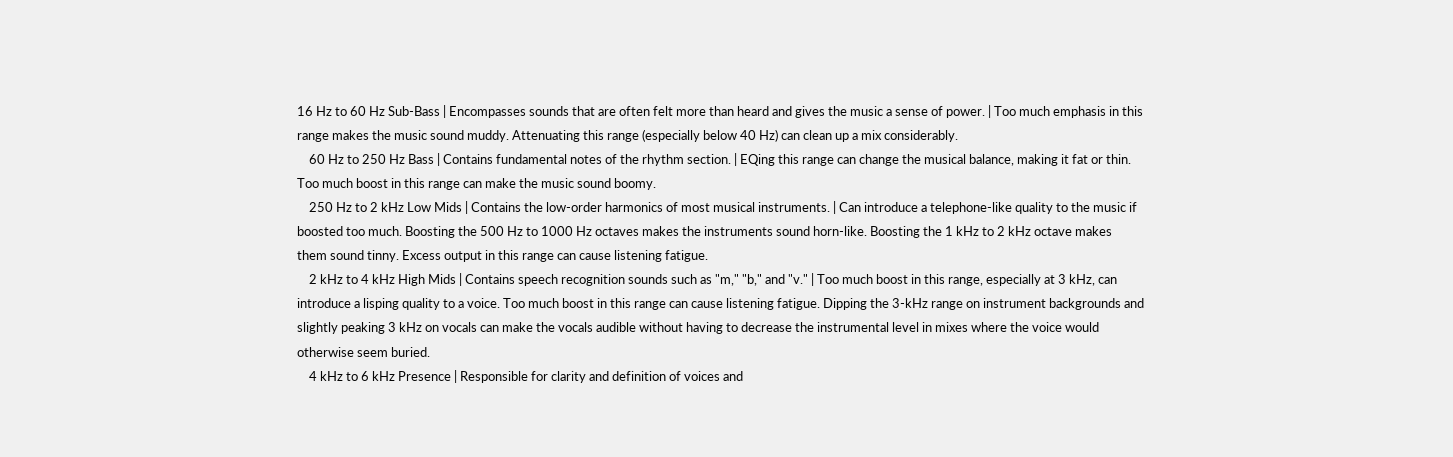16 Hz to 60 Hz Sub-Bass | Encompasses sounds that are often felt more than heard and gives the music a sense of power. | Too much emphasis in this range makes the music sound muddy. Attenuating this range (especially below 40 Hz) can clean up a mix considerably.
    60 Hz to 250 Hz Bass | Contains fundamental notes of the rhythm section. | EQing this range can change the musical balance, making it fat or thin. Too much boost in this range can make the music sound boomy.
    250 Hz to 2 kHz Low Mids | Contains the low-order harmonics of most musical instruments. | Can introduce a telephone-like quality to the music if boosted too much. Boosting the 500 Hz to 1000 Hz octaves makes the instruments sound horn-like. Boosting the 1 kHz to 2 kHz octave makes them sound tinny. Excess output in this range can cause listening fatigue.
    2 kHz to 4 kHz High Mids | Contains speech recognition sounds such as "m," "b," and "v." | Too much boost in this range, especially at 3 kHz, can introduce a lisping quality to a voice. Too much boost in this range can cause listening fatigue. Dipping the 3-kHz range on instrument backgrounds and slightly peaking 3 kHz on vocals can make the vocals audible without having to decrease the instrumental level in mixes where the voice would otherwise seem buried.
    4 kHz to 6 kHz Presence | Responsible for clarity and definition of voices and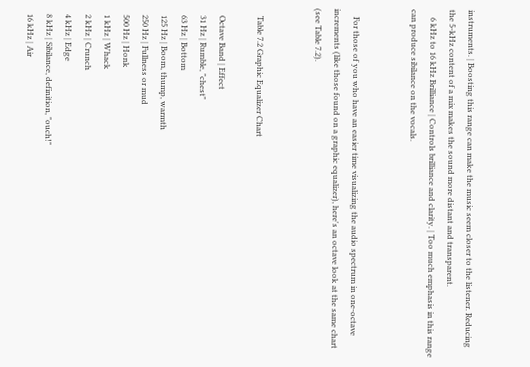instruments. | Boosting this range can make the music seem closer to the listener. Reducing the 5-kHz content of a mix makes the sound more distant and transparent.
    6 kHz to 16 kHz Brilliance | Controls brilliance and clarity. | Too much emphasis in this range can produce sibilance on the vocals.


    For those of you who have an easier time visualizing the audio spectrum in one-octave increments (like those found on a graphic equalizer), here's an octave look at the same chart (see Table 7.2).


    Table 7.2 Graphic Equalizer Chart

    Octave Band | Effect
    31 Hz | Rumble, "chest"
    63 Hz | Bottom
    125 Hz | Boom, thump, warmth
    250 Hz | Fullness or mud
    500 Hz | Honk
    1 kHz | Whack
    2 kHz | Crunch
    4 kHz | Edge
    8 kHz | Sibilance, definition, "ouch!"
    16 kHz | Air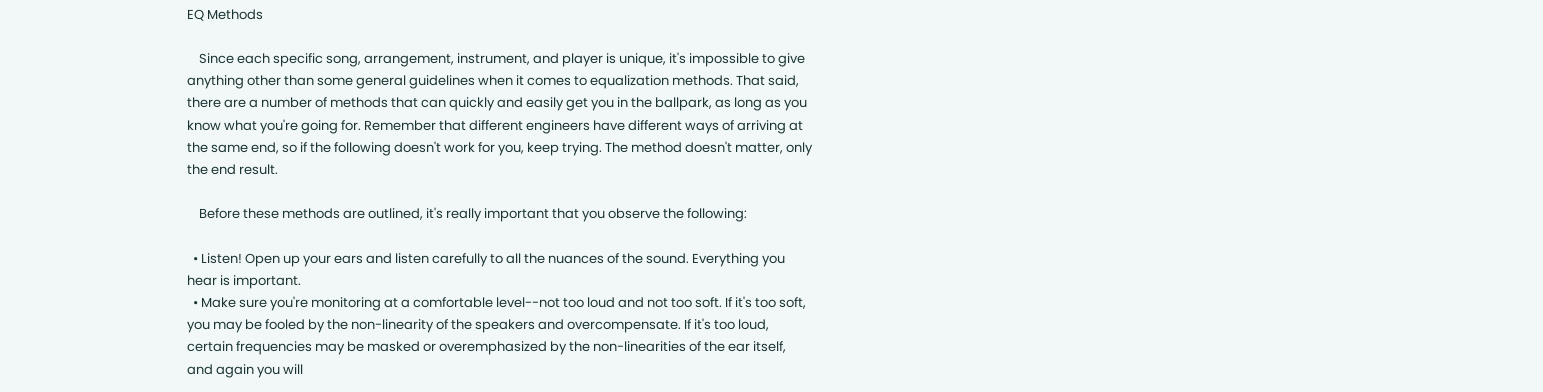EQ Methods

    Since each specific song, arrangement, instrument, and player is unique, it's impossible to give anything other than some general guidelines when it comes to equalization methods. That said, there are a number of methods that can quickly and easily get you in the ballpark, as long as you know what you're going for. Remember that different engineers have different ways of arriving at the same end, so if the following doesn't work for you, keep trying. The method doesn't matter, only the end result.

    Before these methods are outlined, it's really important that you observe the following:

  • Listen! Open up your ears and listen carefully to all the nuances of the sound. Everything you hear is important.
  • Make sure you're monitoring at a comfortable level--not too loud and not too soft. If it's too soft, you may be fooled by the non-linearity of the speakers and overcompensate. If it's too loud, certain frequencies may be masked or overemphasized by the non-linearities of the ear itself, and again you will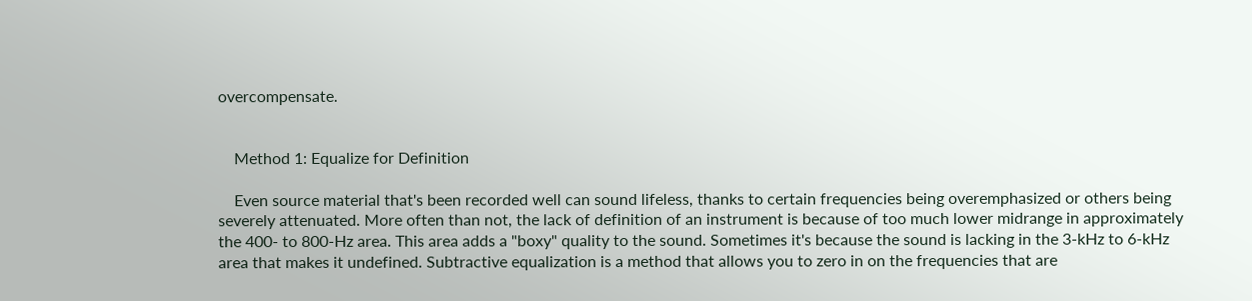overcompensate.


    Method 1: Equalize for Definition

    Even source material that's been recorded well can sound lifeless, thanks to certain frequencies being overemphasized or others being severely attenuated. More often than not, the lack of definition of an instrument is because of too much lower midrange in approximately the 400- to 800-Hz area. This area adds a "boxy" quality to the sound. Sometimes it's because the sound is lacking in the 3-kHz to 6-kHz area that makes it undefined. Subtractive equalization is a method that allows you to zero in on the frequencies that are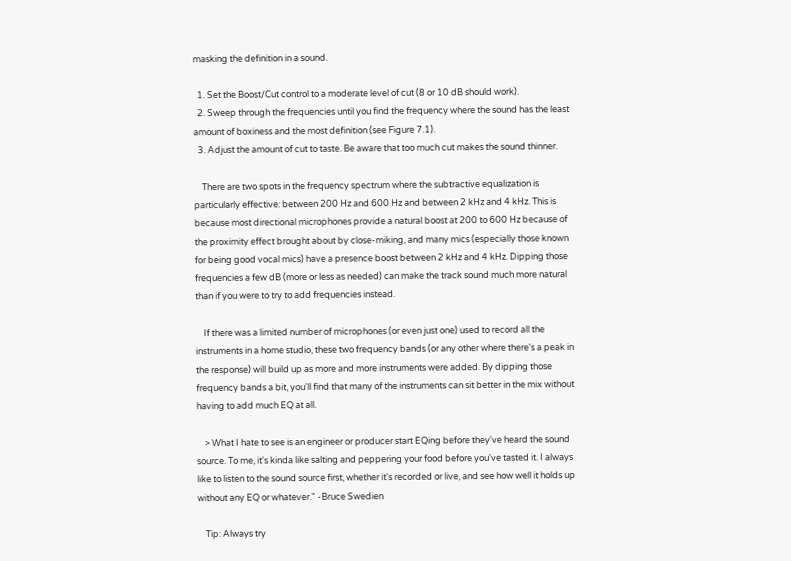masking the definition in a sound.

  1. Set the Boost/Cut control to a moderate level of cut (8 or 10 dB should work).
  2. Sweep through the frequencies until you find the frequency where the sound has the least amount of boxiness and the most definition (see Figure 7.1).
  3. Adjust the amount of cut to taste. Be aware that too much cut makes the sound thinner.

    There are two spots in the frequency spectrum where the subtractive equalization is particularly effective: between 200 Hz and 600 Hz and between 2 kHz and 4 kHz. This is because most directional microphones provide a natural boost at 200 to 600 Hz because of the proximity effect brought about by close-miking, and many mics (especially those known for being good vocal mics) have a presence boost between 2 kHz and 4 kHz. Dipping those frequencies a few dB (more or less as needed) can make the track sound much more natural than if you were to try to add frequencies instead.

    If there was a limited number of microphones (or even just one) used to record all the instruments in a home studio, these two frequency bands (or any other where there's a peak in the response) will build up as more and more instruments were added. By dipping those frequency bands a bit, you'll find that many of the instruments can sit better in the mix without having to add much EQ at all.

    > What I hate to see is an engineer or producer start EQing before they've heard the sound source. To me, it's kinda like salting and peppering your food before you've tasted it. I always like to listen to the sound source first, whether it's recorded or live, and see how well it holds up without any EQ or whatever." -Bruce Swedien

    Tip: Always try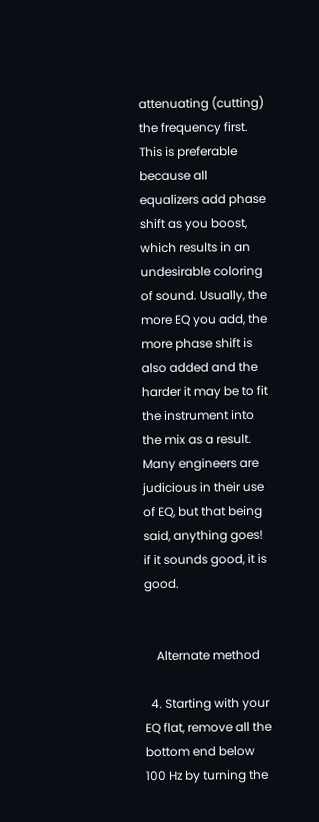attenuating (cutting) the frequency first. This is preferable because all equalizers add phase shift as you boost, which results in an undesirable coloring of sound. Usually, the more EQ you add, the more phase shift is also added and the harder it may be to fit the instrument into the mix as a result. Many engineers are judicious in their use of EQ, but that being said, anything goes! if it sounds good, it is good.


    Alternate method

  4. Starting with your EQ flat, remove all the bottom end below 100 Hz by turning the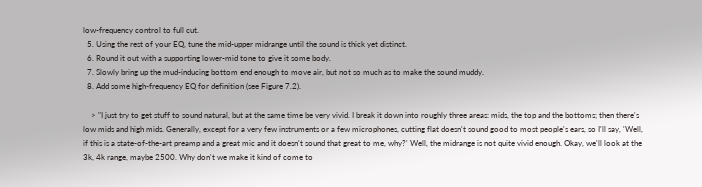low-frequency control to full cut.
  5. Using the rest of your EQ, tune the mid-upper midrange until the sound is thick yet distinct.
  6. Round it out with a supporting lower-mid tone to give it some body.
  7. Slowly bring up the mud-inducing bottom end enough to move air, but not so much as to make the sound muddy.
  8. Add some high-frequency EQ for definition (see Figure 7.2).

    > "I just try to get stuff to sound natural, but at the same time be very vivid. I break it down into roughly three areas: mids, the top and the bottoms; then there's low mids and high mids. Generally, except for a very few instruments or a few microphones, cutting flat doesn't sound good to most people's ears, so I'll say, 'Well, if this is a state-of-the-art preamp and a great mic and it doesn't sound that great to me, why?' Well, the midrange is not quite vivid enough. Okay, we'll look at the 3k, 4k range, maybe 2500. Why don't we make it kind of come to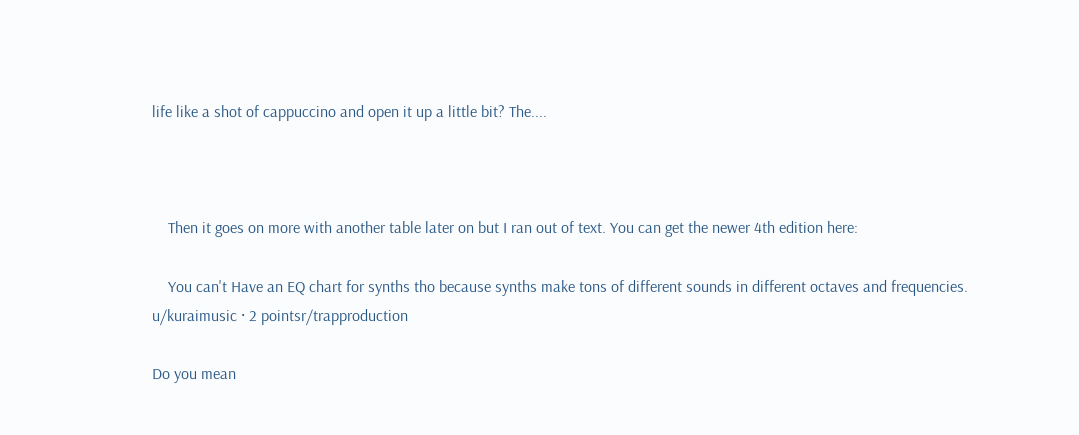life like a shot of cappuccino and open it up a little bit? The....



    Then it goes on more with another table later on but I ran out of text. You can get the newer 4th edition here:

    You can't Have an EQ chart for synths tho because synths make tons of different sounds in different octaves and frequencies.
u/kuraimusic · 2 pointsr/trapproduction

Do you mean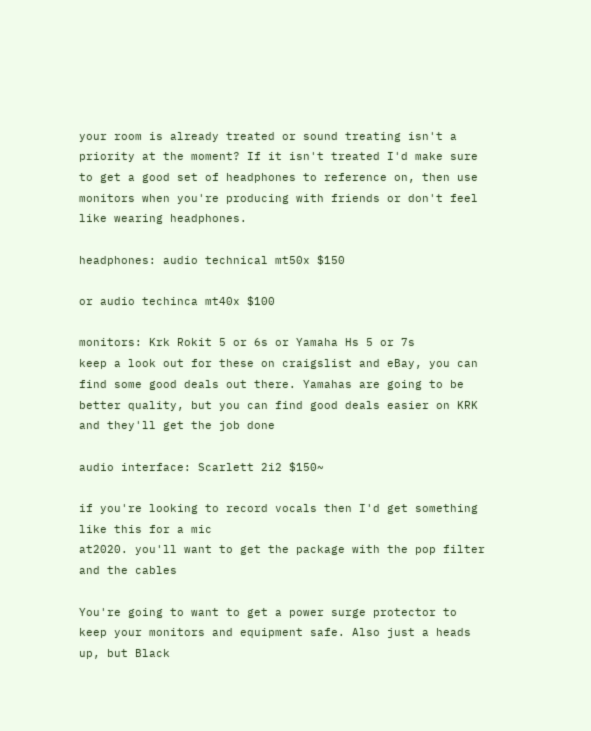your room is already treated or sound treating isn't a priority at the moment? If it isn't treated I'd make sure to get a good set of headphones to reference on, then use monitors when you're producing with friends or don't feel like wearing headphones.

headphones: audio technical mt50x $150

or audio techinca mt40x $100

monitors: Krk Rokit 5 or 6s or Yamaha Hs 5 or 7s
keep a look out for these on craigslist and eBay, you can find some good deals out there. Yamahas are going to be better quality, but you can find good deals easier on KRK and they'll get the job done

audio interface: Scarlett 2i2 $150~

if you're looking to record vocals then I'd get something like this for a mic
at2020. you'll want to get the package with the pop filter and the cables

You're going to want to get a power surge protector to keep your monitors and equipment safe. Also just a heads up, but Black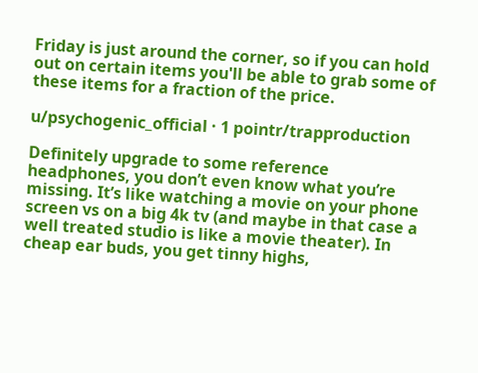Friday is just around the corner, so if you can hold out on certain items you'll be able to grab some of these items for a fraction of the price.

u/psychogenic_official · 1 pointr/trapproduction

Definitely upgrade to some reference headphones, you don’t even know what you’re missing. It’s like watching a movie on your phone screen vs on a big 4k tv (and maybe in that case a well treated studio is like a movie theater). In cheap ear buds, you get tinny highs,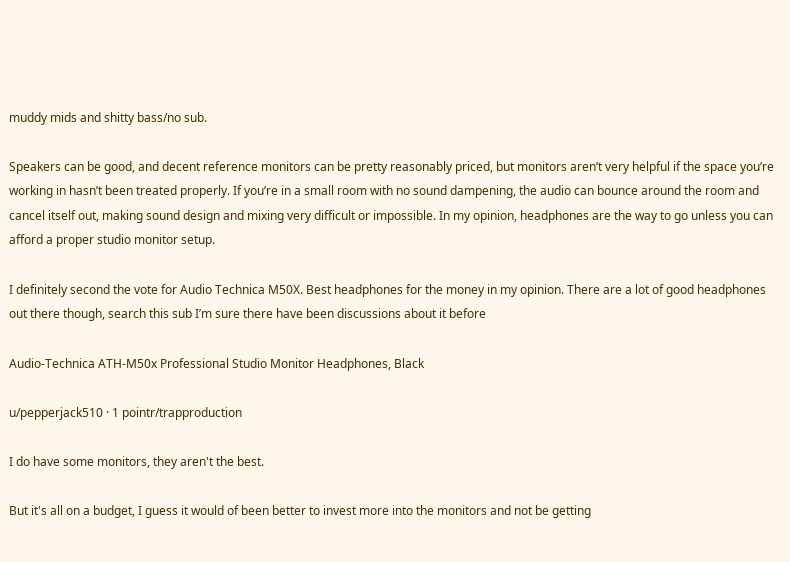muddy mids and shitty bass/no sub.

Speakers can be good, and decent reference monitors can be pretty reasonably priced, but monitors aren’t very helpful if the space you’re working in hasn’t been treated properly. If you’re in a small room with no sound dampening, the audio can bounce around the room and cancel itself out, making sound design and mixing very difficult or impossible. In my opinion, headphones are the way to go unless you can afford a proper studio monitor setup.

I definitely second the vote for Audio Technica M50X. Best headphones for the money in my opinion. There are a lot of good headphones out there though, search this sub I’m sure there have been discussions about it before

Audio-Technica ATH-M50x Professional Studio Monitor Headphones, Black

u/pepperjack510 · 1 pointr/trapproduction

I do have some monitors, they aren't the best.

But it's all on a budget, I guess it would of been better to invest more into the monitors and not be getting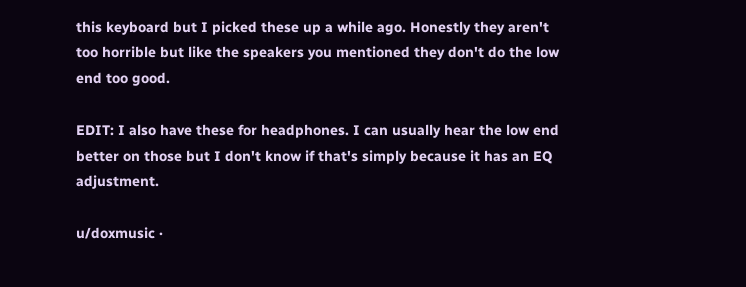this keyboard but I picked these up a while ago. Honestly they aren't too horrible but like the speakers you mentioned they don't do the low end too good.

EDIT: I also have these for headphones. I can usually hear the low end better on those but I don't know if that's simply because it has an EQ adjustment.

u/doxmusic ·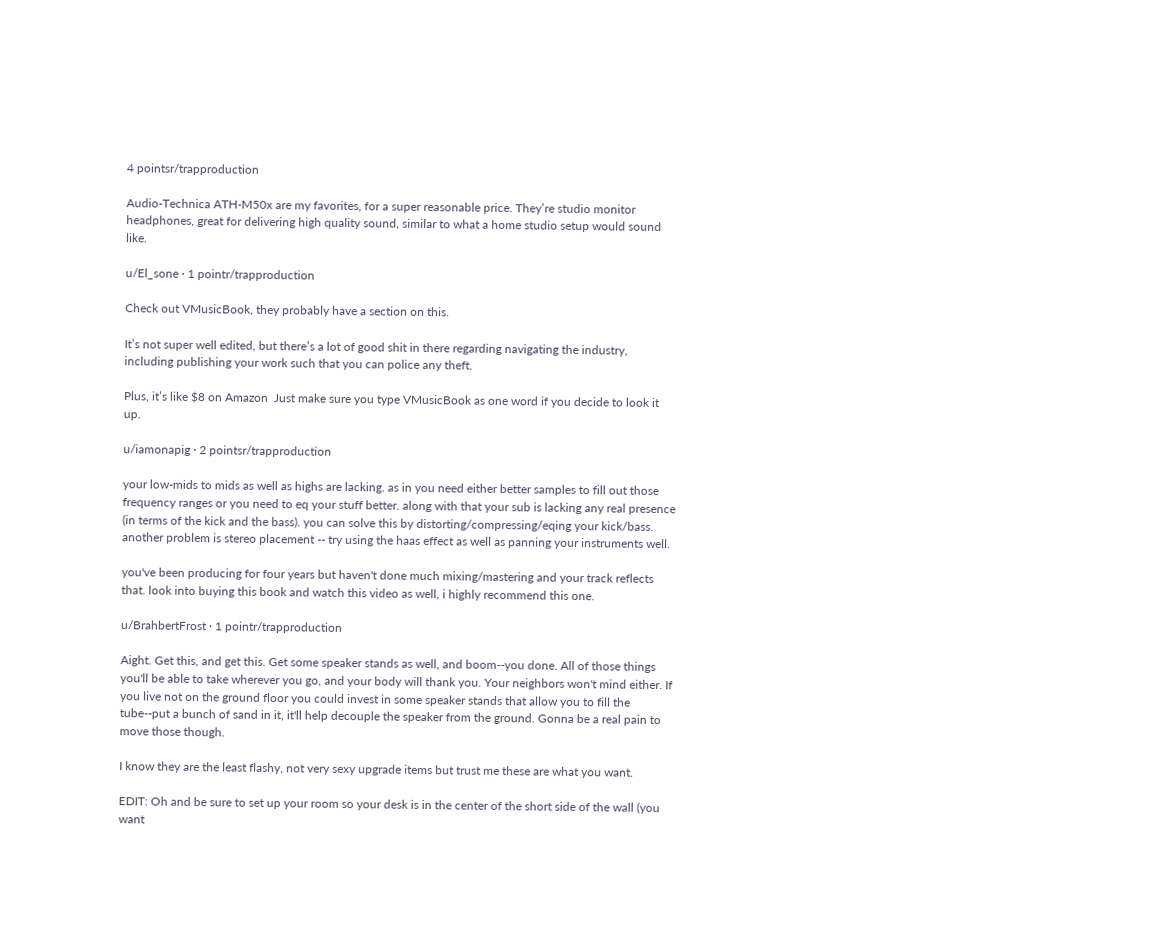4 pointsr/trapproduction

Audio-Technica ATH-M50x are my favorites, for a super reasonable price. They’re studio monitor headphones, great for delivering high quality sound, similar to what a home studio setup would sound like.

u/El_sone · 1 pointr/trapproduction

Check out VMusicBook, they probably have a section on this.

It’s not super well edited, but there’s a lot of good shit in there regarding navigating the industry, including publishing your work such that you can police any theft.

Plus, it’s like $8 on Amazon  Just make sure you type VMusicBook as one word if you decide to look it up.

u/iamonapig · 2 pointsr/trapproduction

your low-mids to mids as well as highs are lacking. as in you need either better samples to fill out those frequency ranges or you need to eq your stuff better. along with that your sub is lacking any real presence (in terms of the kick and the bass). you can solve this by distorting/compressing/eqing your kick/bass. another problem is stereo placement -- try using the haas effect as well as panning your instruments well.

you've been producing for four years but haven't done much mixing/mastering and your track reflects that. look into buying this book and watch this video as well, i highly recommend this one.

u/BrahbertFrost · 1 pointr/trapproduction

Aight. Get this, and get this. Get some speaker stands as well, and boom--you done. All of those things you'll be able to take wherever you go, and your body will thank you. Your neighbors won't mind either. If you live not on the ground floor you could invest in some speaker stands that allow you to fill the tube--put a bunch of sand in it, it'll help decouple the speaker from the ground. Gonna be a real pain to move those though.

I know they are the least flashy, not very sexy upgrade items but trust me these are what you want.

EDIT: Oh and be sure to set up your room so your desk is in the center of the short side of the wall (you want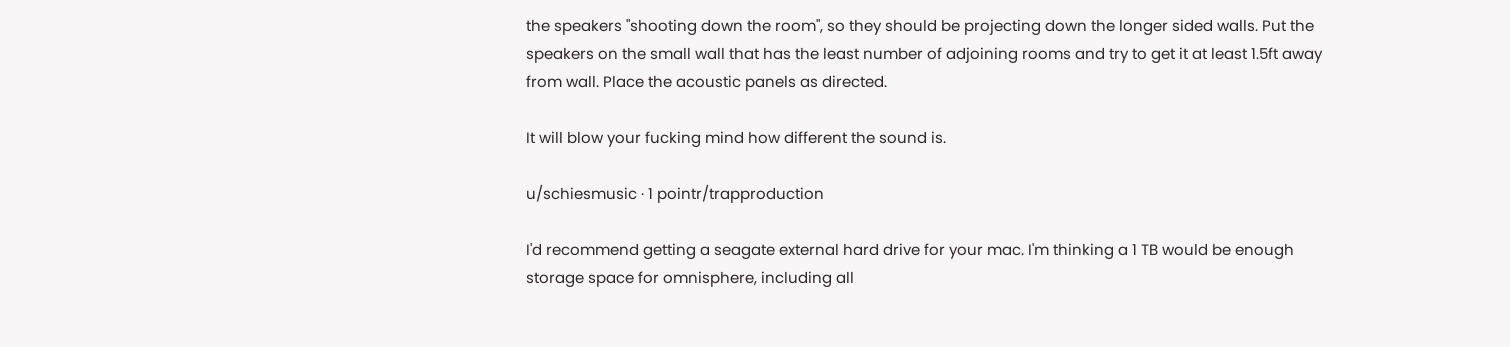the speakers "shooting down the room", so they should be projecting down the longer sided walls. Put the speakers on the small wall that has the least number of adjoining rooms and try to get it at least 1.5ft away from wall. Place the acoustic panels as directed.

It will blow your fucking mind how different the sound is.

u/schiesmusic · 1 pointr/trapproduction

I'd recommend getting a seagate external hard drive for your mac. I'm thinking a 1 TB would be enough storage space for omnisphere, including all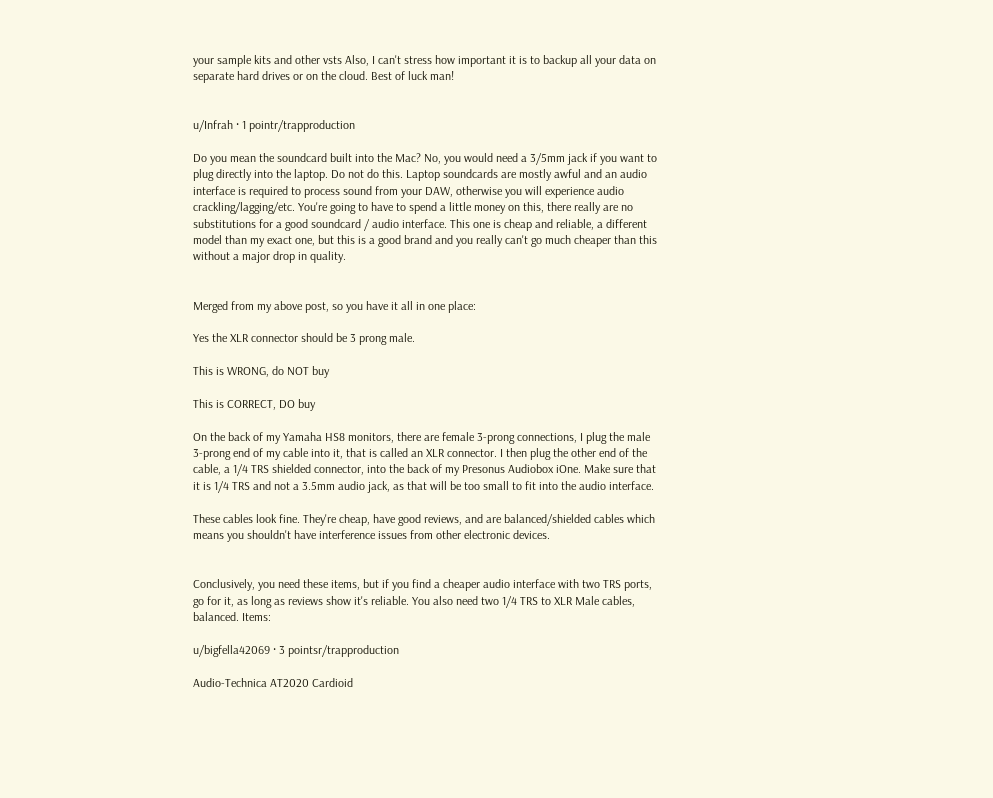your sample kits and other vsts Also, I can't stress how important it is to backup all your data on separate hard drives or on the cloud. Best of luck man!


u/Infrah · 1 pointr/trapproduction

Do you mean the soundcard built into the Mac? No, you would need a 3/5mm jack if you want to plug directly into the laptop. Do not do this. Laptop soundcards are mostly awful and an audio interface is required to process sound from your DAW, otherwise you will experience audio crackling/lagging/etc. You're going to have to spend a little money on this, there really are no substitutions for a good soundcard / audio interface. This one is cheap and reliable, a different model than my exact one, but this is a good brand and you really can't go much cheaper than this without a major drop in quality.


Merged from my above post, so you have it all in one place:

Yes the XLR connector should be 3 prong male.

This is WRONG, do NOT buy

This is CORRECT, DO buy

On the back of my Yamaha HS8 monitors, there are female 3-prong connections, I plug the male 3-prong end of my cable into it, that is called an XLR connector. I then plug the other end of the cable, a 1/4 TRS shielded connector, into the back of my Presonus Audiobox iOne. Make sure that it is 1/4 TRS and not a 3.5mm audio jack, as that will be too small to fit into the audio interface.

These cables look fine. They're cheap, have good reviews, and are balanced/shielded cables which means you shouldn't have interference issues from other electronic devices.


Conclusively, you need these items, but if you find a cheaper audio interface with two TRS ports, go for it, as long as reviews show it's reliable. You also need two 1/4 TRS to XLR Male cables, balanced. Items:

u/bigfella42069 · 3 pointsr/trapproduction

Audio-Technica AT2020 Cardioid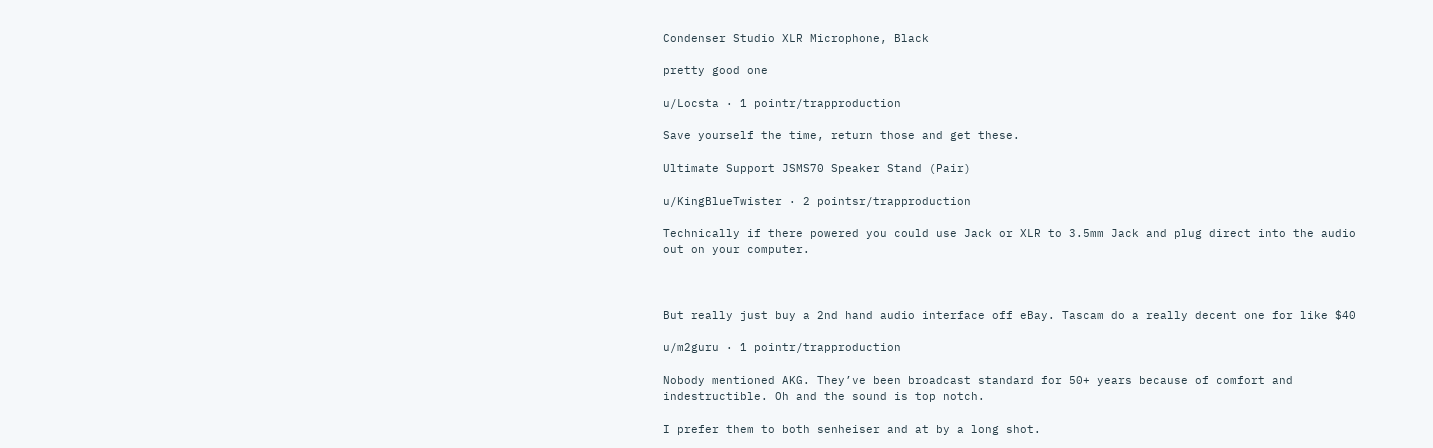Condenser Studio XLR Microphone, Black

pretty good one

u/Locsta · 1 pointr/trapproduction

Save yourself the time, return those and get these.

Ultimate Support JSMS70 Speaker Stand (Pair)

u/KingBlueTwister · 2 pointsr/trapproduction

Technically if there powered you could use Jack or XLR to 3.5mm Jack and plug direct into the audio out on your computer.



But really just buy a 2nd hand audio interface off eBay. Tascam do a really decent one for like $40

u/m2guru · 1 pointr/trapproduction

Nobody mentioned AKG. They’ve been broadcast standard for 50+ years because of comfort and indestructible. Oh and the sound is top notch.

I prefer them to both senheiser and at by a long shot.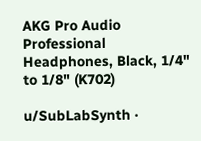AKG Pro Audio Professional Headphones, Black, 1/4" to 1/8" (K702)

u/SubLabSynth ·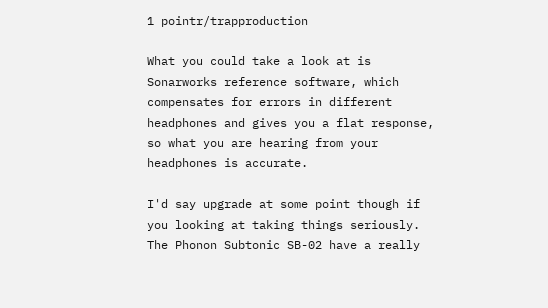1 pointr/trapproduction

What you could take a look at is Sonarworks reference software, which compensates for errors in different headphones and gives you a flat response, so what you are hearing from your headphones is accurate.

I'd say upgrade at some point though if you looking at taking things seriously. The Phonon Subtonic SB-02 have a really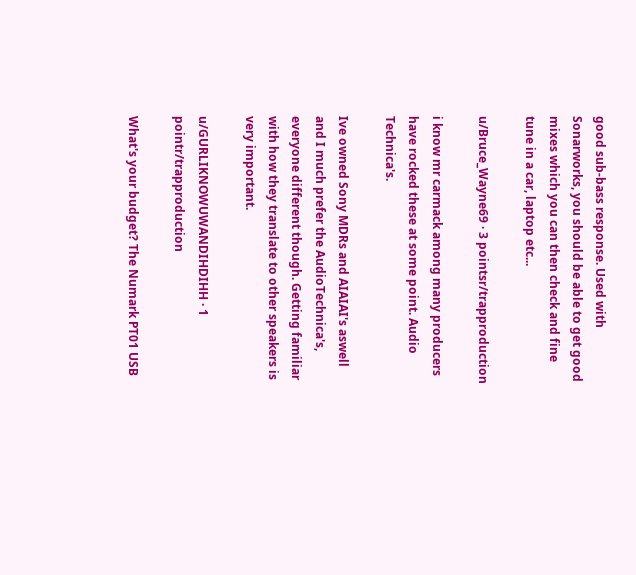good sub-bass response. Used with Sonarworks, you should be able to get good mixes which you can then check and fine tune in a car, laptop etc...

u/Bruce_Wayne69 · 3 pointsr/trapproduction

i know mr carmack among many producers have rocked these at some point. Audio Technica's.

Ive owned Sony MDRs and AIAIAI's aswell and I much prefer the AudioTechnica's, everyone different though. Getting familiar with how they translate to other speakers is very important.

u/GURLIKNOWUWANDIHDIHH · 1 pointr/trapproduction

What's your budget? The Numark PT01 USB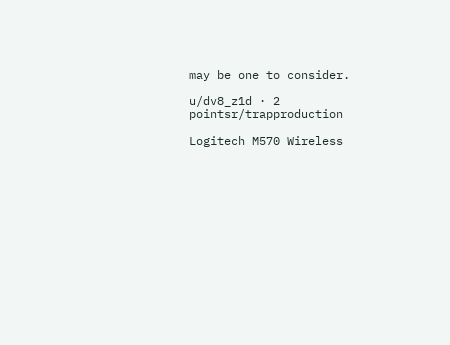may be one to consider.

u/dv8_z1d · 2 pointsr/trapproduction

Logitech M570 Wireless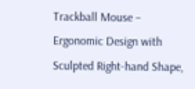Trackball Mouse – Ergonomic Design with Sculpted Right-hand Shape,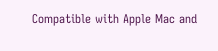Compatible with Apple Mac and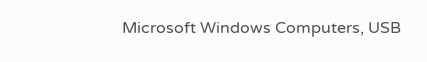Microsoft Windows Computers, USB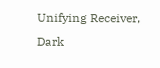Unifying Receiver, Dark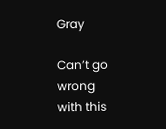Gray

Can’t go wrong with this